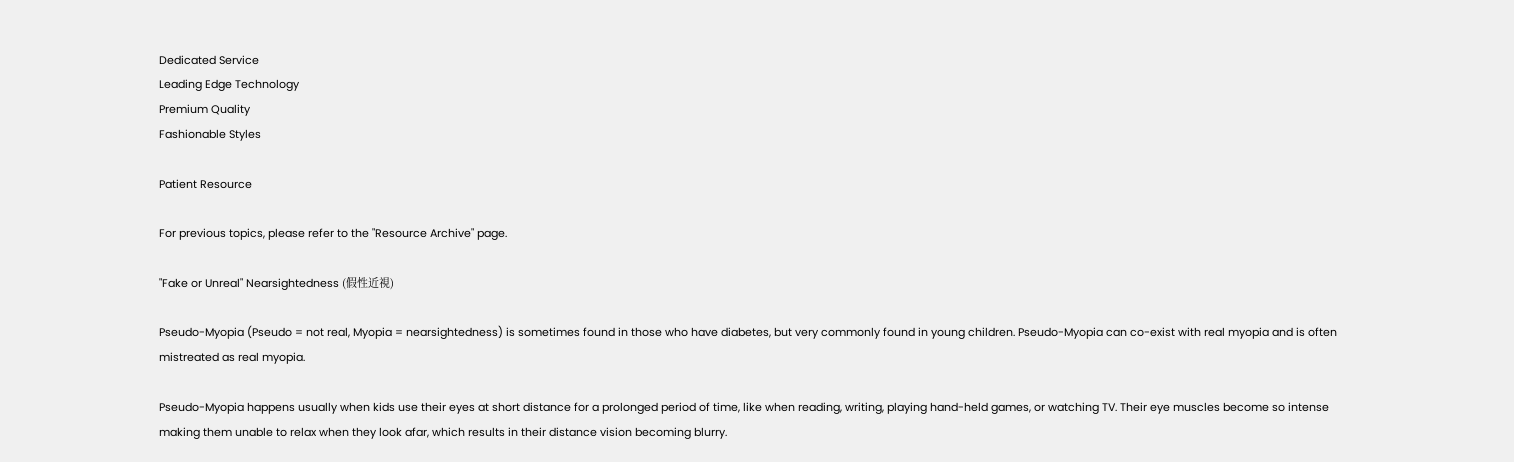Dedicated Service
Leading Edge Technology
Premium Quality
Fashionable Styles

Patient Resource

For previous topics, please refer to the "Resource Archive" page.

"Fake or Unreal" Nearsightedness (假性近視)

Pseudo-Myopia (Pseudo = not real, Myopia = nearsightedness) is sometimes found in those who have diabetes, but very commonly found in young children. Pseudo-Myopia can co-exist with real myopia and is often mistreated as real myopia.

Pseudo-Myopia happens usually when kids use their eyes at short distance for a prolonged period of time, like when reading, writing, playing hand-held games, or watching TV. Their eye muscles become so intense making them unable to relax when they look afar, which results in their distance vision becoming blurry.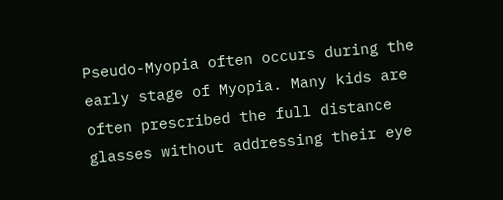Pseudo-Myopia often occurs during the early stage of Myopia. Many kids are often prescribed the full distance glasses without addressing their eye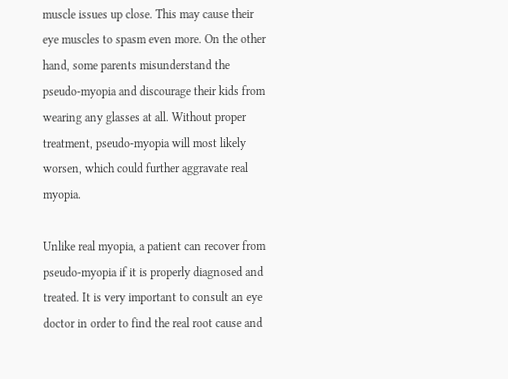muscle issues up close. This may cause their eye muscles to spasm even more. On the other hand, some parents misunderstand the pseudo-myopia and discourage their kids from wearing any glasses at all. Without proper treatment, pseudo-myopia will most likely worsen, which could further aggravate real myopia.

Unlike real myopia, a patient can recover from pseudo-myopia if it is properly diagnosed and treated. It is very important to consult an eye doctor in order to find the real root cause and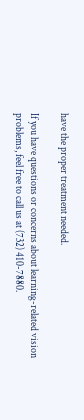have the proper treatment needed.

If you have questions or concerns about learning-related vision problems, feel free to call us at (732) 410-7880.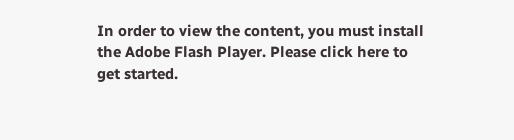In order to view the content, you must install the Adobe Flash Player. Please click here to get started.